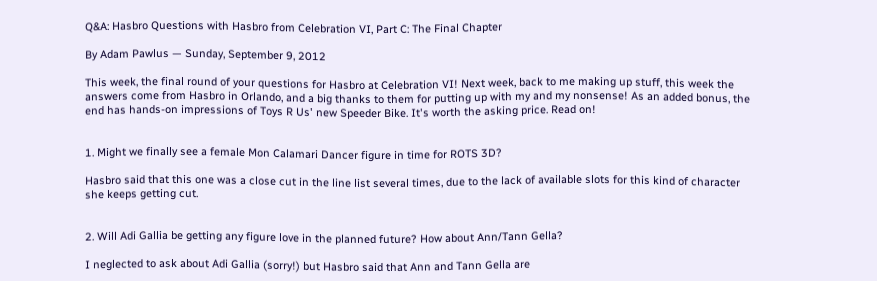Q&A: Hasbro Questions with Hasbro from Celebration VI, Part C: The Final Chapter

By Adam Pawlus — Sunday, September 9, 2012

This week, the final round of your questions for Hasbro at Celebration VI! Next week, back to me making up stuff, this week the answers come from Hasbro in Orlando, and a big thanks to them for putting up with my and my nonsense! As an added bonus, the end has hands-on impressions of Toys R Us' new Speeder Bike. It's worth the asking price. Read on!


1. Might we finally see a female Mon Calamari Dancer figure in time for ROTS 3D?

Hasbro said that this one was a close cut in the line list several times, due to the lack of available slots for this kind of character she keeps getting cut.


2. Will Adi Gallia be getting any figure love in the planned future? How about Ann/Tann Gella?

I neglected to ask about Adi Gallia (sorry!) but Hasbro said that Ann and Tann Gella are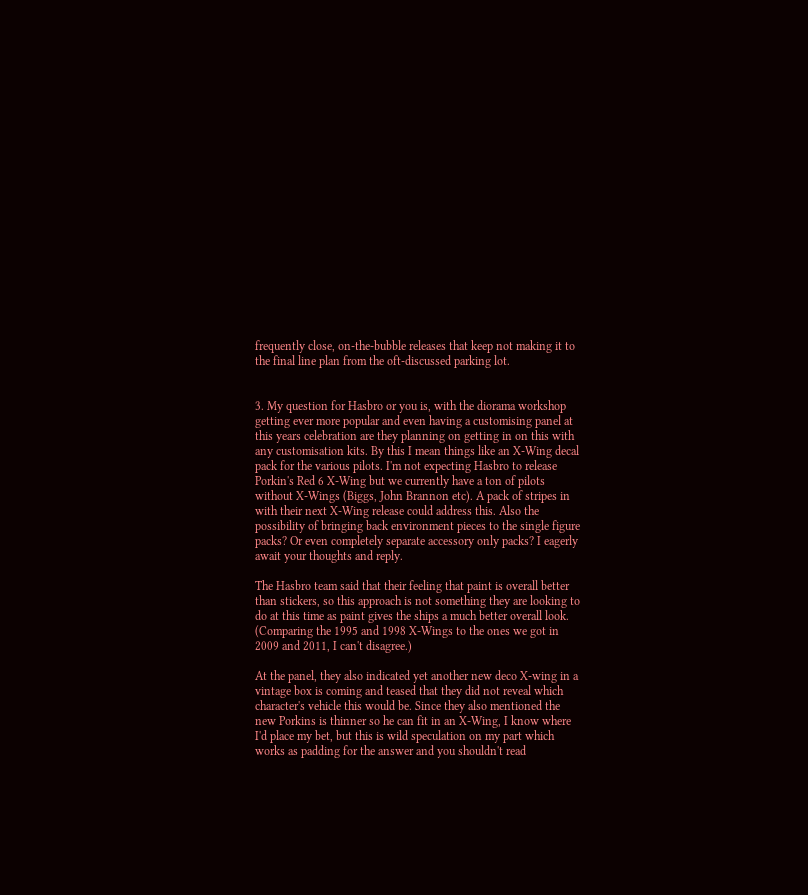frequently close, on-the-bubble releases that keep not making it to the final line plan from the oft-discussed parking lot.


3. My question for Hasbro or you is, with the diorama workshop getting ever more popular and even having a customising panel at this years celebration are they planning on getting in on this with any customisation kits. By this I mean things like an X-Wing decal pack for the various pilots. I'm not expecting Hasbro to release Porkin's Red 6 X-Wing but we currently have a ton of pilots without X-Wings (Biggs, John Brannon etc). A pack of stripes in with their next X-Wing release could address this. Also the possibility of bringing back environment pieces to the single figure packs? Or even completely separate accessory only packs? I eagerly await your thoughts and reply.

The Hasbro team said that their feeling that paint is overall better than stickers, so this approach is not something they are looking to do at this time as paint gives the ships a much better overall look. (Comparing the 1995 and 1998 X-Wings to the ones we got in 2009 and 2011, I can't disagree.)

At the panel, they also indicated yet another new deco X-wing in a vintage box is coming and teased that they did not reveal which character's vehicle this would be. Since they also mentioned the new Porkins is thinner so he can fit in an X-Wing, I know where I'd place my bet, but this is wild speculation on my part which works as padding for the answer and you shouldn't read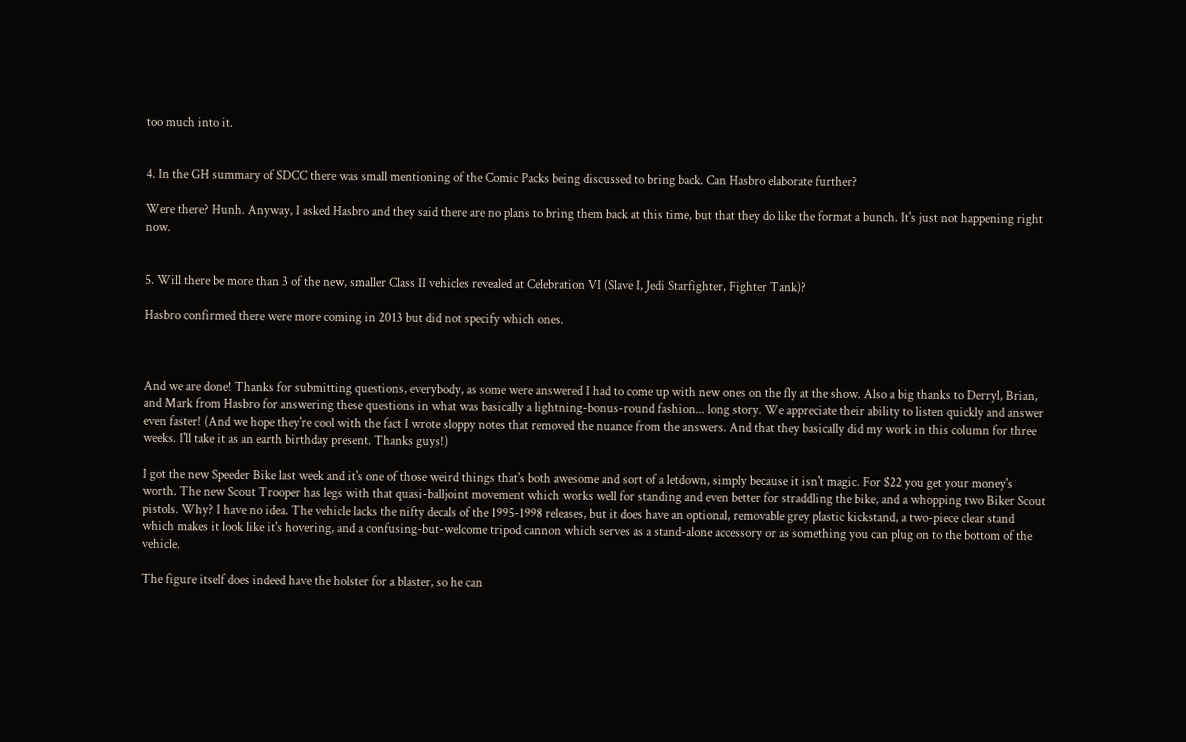too much into it.


4. In the GH summary of SDCC there was small mentioning of the Comic Packs being discussed to bring back. Can Hasbro elaborate further?

Were there? Hunh. Anyway, I asked Hasbro and they said there are no plans to bring them back at this time, but that they do like the format a bunch. It's just not happening right now.


5. Will there be more than 3 of the new, smaller Class II vehicles revealed at Celebration VI (Slave I, Jedi Starfighter, Fighter Tank)?

Hasbro confirmed there were more coming in 2013 but did not specify which ones.



And we are done! Thanks for submitting questions, everybody, as some were answered I had to come up with new ones on the fly at the show. Also a big thanks to Derryl, Brian, and Mark from Hasbro for answering these questions in what was basically a lightning-bonus-round fashion... long story. We appreciate their ability to listen quickly and answer even faster! (And we hope they're cool with the fact I wrote sloppy notes that removed the nuance from the answers. And that they basically did my work in this column for three weeks. I'll take it as an earth birthday present. Thanks guys!)

I got the new Speeder Bike last week and it's one of those weird things that's both awesome and sort of a letdown, simply because it isn't magic. For $22 you get your money's worth. The new Scout Trooper has legs with that quasi-balljoint movement which works well for standing and even better for straddling the bike, and a whopping two Biker Scout pistols. Why? I have no idea. The vehicle lacks the nifty decals of the 1995-1998 releases, but it does have an optional, removable grey plastic kickstand, a two-piece clear stand which makes it look like it's hovering, and a confusing-but-welcome tripod cannon which serves as a stand-alone accessory or as something you can plug on to the bottom of the vehicle.

The figure itself does indeed have the holster for a blaster, so he can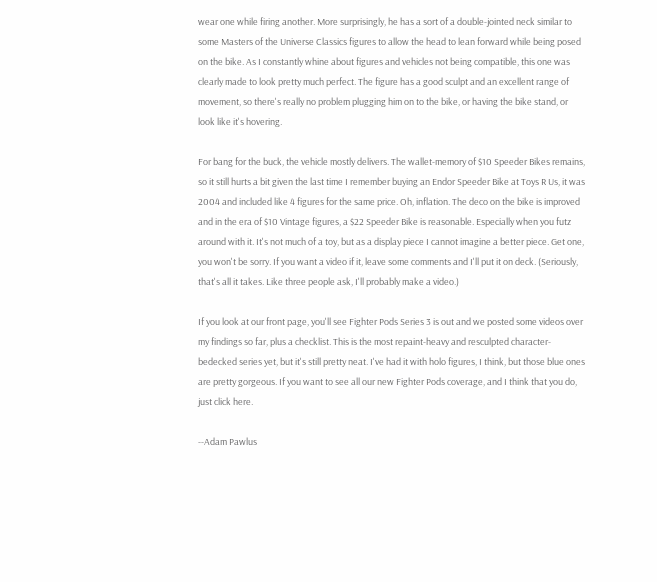wear one while firing another. More surprisingly, he has a sort of a double-jointed neck similar to some Masters of the Universe Classics figures to allow the head to lean forward while being posed on the bike. As I constantly whine about figures and vehicles not being compatible, this one was clearly made to look pretty much perfect. The figure has a good sculpt and an excellent range of movement, so there's really no problem plugging him on to the bike, or having the bike stand, or look like it's hovering.

For bang for the buck, the vehicle mostly delivers. The wallet-memory of $10 Speeder Bikes remains, so it still hurts a bit given the last time I remember buying an Endor Speeder Bike at Toys R Us, it was 2004 and included like 4 figures for the same price. Oh, inflation. The deco on the bike is improved and in the era of $10 Vintage figures, a $22 Speeder Bike is reasonable. Especially when you futz around with it. It's not much of a toy, but as a display piece I cannot imagine a better piece. Get one, you won't be sorry. If you want a video if it, leave some comments and I'll put it on deck. (Seriously, that's all it takes. Like three people ask, I'll probably make a video.)

If you look at our front page, you'll see Fighter Pods Series 3 is out and we posted some videos over my findings so far, plus a checklist. This is the most repaint-heavy and resculpted character-bedecked series yet, but it's still pretty neat. I've had it with holo figures, I think, but those blue ones are pretty gorgeous. If you want to see all our new Fighter Pods coverage, and I think that you do, just click here.

--Adam Pawlus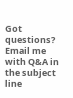Got questions? Email me with Q&A in the subject line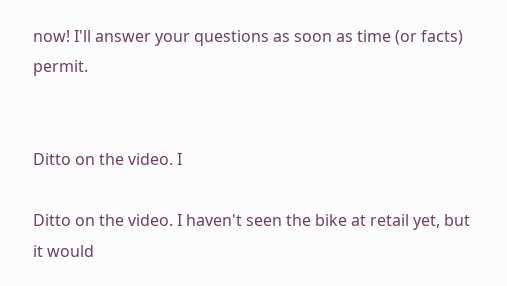now! I'll answer your questions as soon as time (or facts) permit.


Ditto on the video. I

Ditto on the video. I haven't seen the bike at retail yet, but it would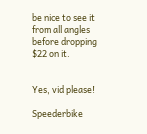be nice to see it from all angles before dropping $22 on it.


Yes, vid please!

Speederbike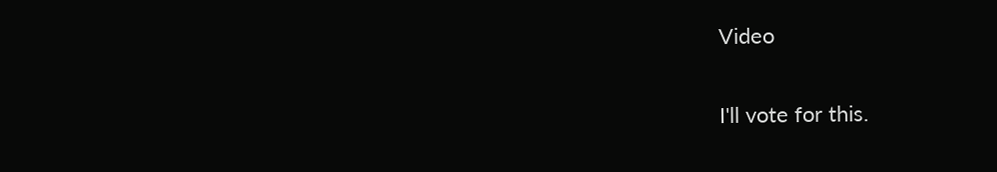Video

I'll vote for this.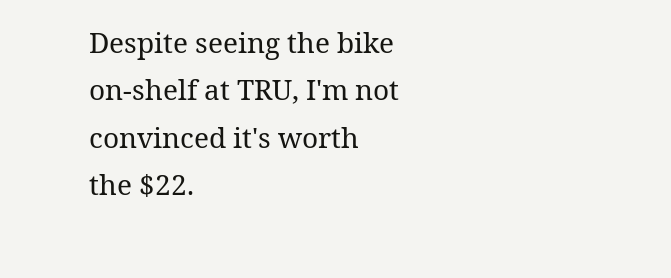Despite seeing the bike on-shelf at TRU, I'm not convinced it's worth the $22.